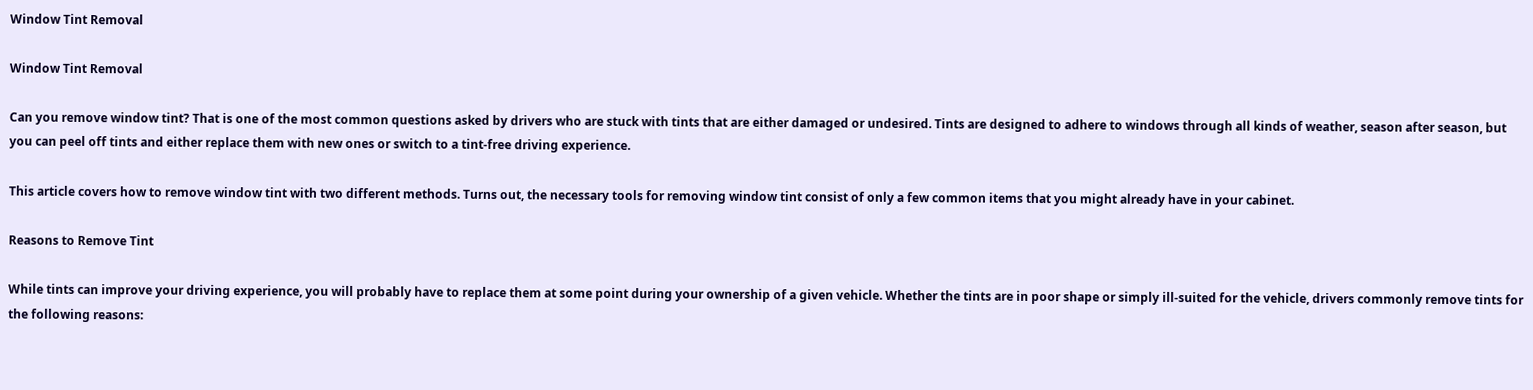Window Tint Removal

Window Tint Removal

Can you remove window tint? That is one of the most common questions asked by drivers who are stuck with tints that are either damaged or undesired. Tints are designed to adhere to windows through all kinds of weather, season after season, but you can peel off tints and either replace them with new ones or switch to a tint-free driving experience.

This article covers how to remove window tint with two different methods. Turns out, the necessary tools for removing window tint consist of only a few common items that you might already have in your cabinet.

Reasons to Remove Tint

While tints can improve your driving experience, you will probably have to replace them at some point during your ownership of a given vehicle. Whether the tints are in poor shape or simply ill-suited for the vehicle, drivers commonly remove tints for the following reasons: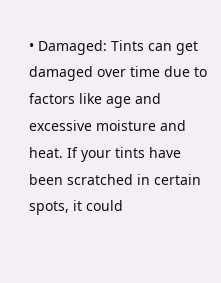• Damaged: Tints can get damaged over time due to factors like age and excessive moisture and heat. If your tints have been scratched in certain spots, it could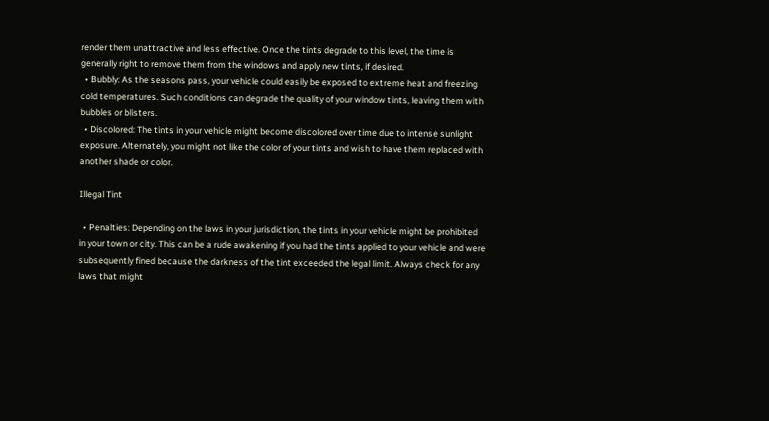render them unattractive and less effective. Once the tints degrade to this level, the time is generally right to remove them from the windows and apply new tints, if desired.
  • Bubbly: As the seasons pass, your vehicle could easily be exposed to extreme heat and freezing cold temperatures. Such conditions can degrade the quality of your window tints, leaving them with bubbles or blisters.
  • Discolored: The tints in your vehicle might become discolored over time due to intense sunlight exposure. Alternately, you might not like the color of your tints and wish to have them replaced with another shade or color.

Illegal Tint

  • Penalties: Depending on the laws in your jurisdiction, the tints in your vehicle might be prohibited in your town or city. This can be a rude awakening if you had the tints applied to your vehicle and were subsequently fined because the darkness of the tint exceeded the legal limit. Always check for any laws that might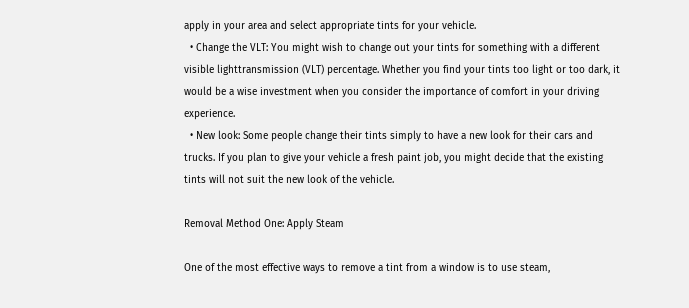apply in your area and select appropriate tints for your vehicle.
  • Change the VLT: You might wish to change out your tints for something with a different visible lighttransmission (VLT) percentage. Whether you find your tints too light or too dark, it would be a wise investment when you consider the importance of comfort in your driving experience.
  • New look: Some people change their tints simply to have a new look for their cars and trucks. If you plan to give your vehicle a fresh paint job, you might decide that the existing tints will not suit the new look of the vehicle.

Removal Method One: Apply Steam

One of the most effective ways to remove a tint from a window is to use steam,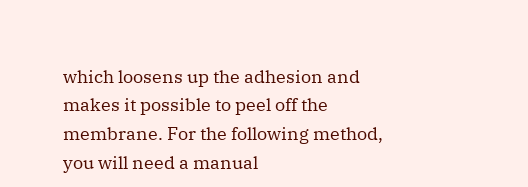which loosens up the adhesion and makes it possible to peel off the membrane. For the following method, you will need a manual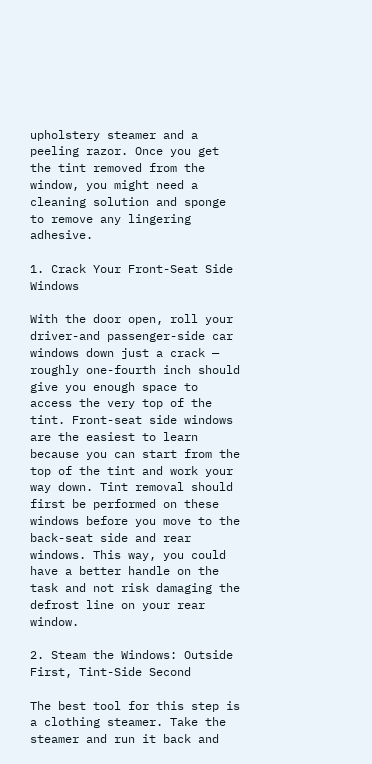upholstery steamer and a peeling razor. Once you get the tint removed from the window, you might need a cleaning solution and sponge to remove any lingering adhesive.

1. Crack Your Front-Seat Side Windows

With the door open, roll your driver-and passenger-side car windows down just a crack — roughly one-fourth inch should give you enough space to access the very top of the tint. Front-seat side windows are the easiest to learn because you can start from the top of the tint and work your way down. Tint removal should first be performed on these windows before you move to the back-seat side and rear windows. This way, you could have a better handle on the task and not risk damaging the defrost line on your rear window.

2. Steam the Windows: Outside First, Tint-Side Second

The best tool for this step is a clothing steamer. Take the steamer and run it back and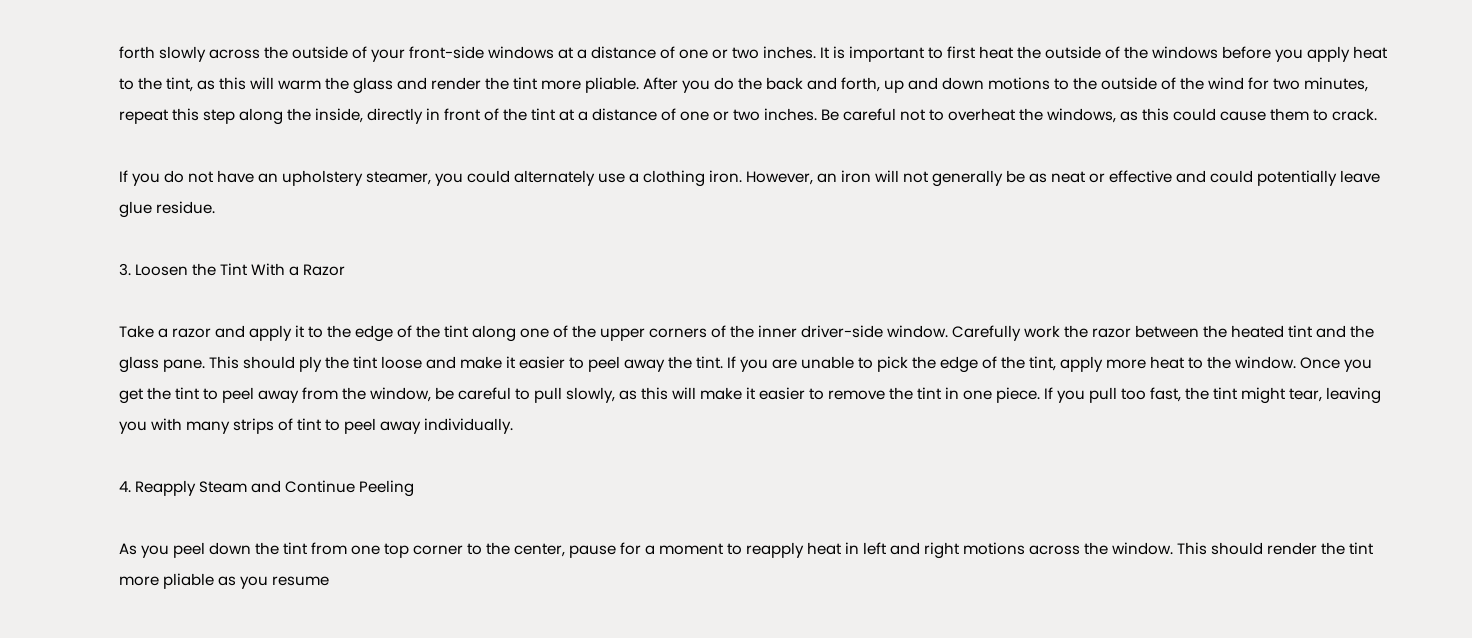forth slowly across the outside of your front-side windows at a distance of one or two inches. It is important to first heat the outside of the windows before you apply heat to the tint, as this will warm the glass and render the tint more pliable. After you do the back and forth, up and down motions to the outside of the wind for two minutes, repeat this step along the inside, directly in front of the tint at a distance of one or two inches. Be careful not to overheat the windows, as this could cause them to crack.

If you do not have an upholstery steamer, you could alternately use a clothing iron. However, an iron will not generally be as neat or effective and could potentially leave glue residue.

3. Loosen the Tint With a Razor

Take a razor and apply it to the edge of the tint along one of the upper corners of the inner driver-side window. Carefully work the razor between the heated tint and the glass pane. This should ply the tint loose and make it easier to peel away the tint. If you are unable to pick the edge of the tint, apply more heat to the window. Once you get the tint to peel away from the window, be careful to pull slowly, as this will make it easier to remove the tint in one piece. If you pull too fast, the tint might tear, leaving you with many strips of tint to peel away individually.

4. Reapply Steam and Continue Peeling

As you peel down the tint from one top corner to the center, pause for a moment to reapply heat in left and right motions across the window. This should render the tint more pliable as you resume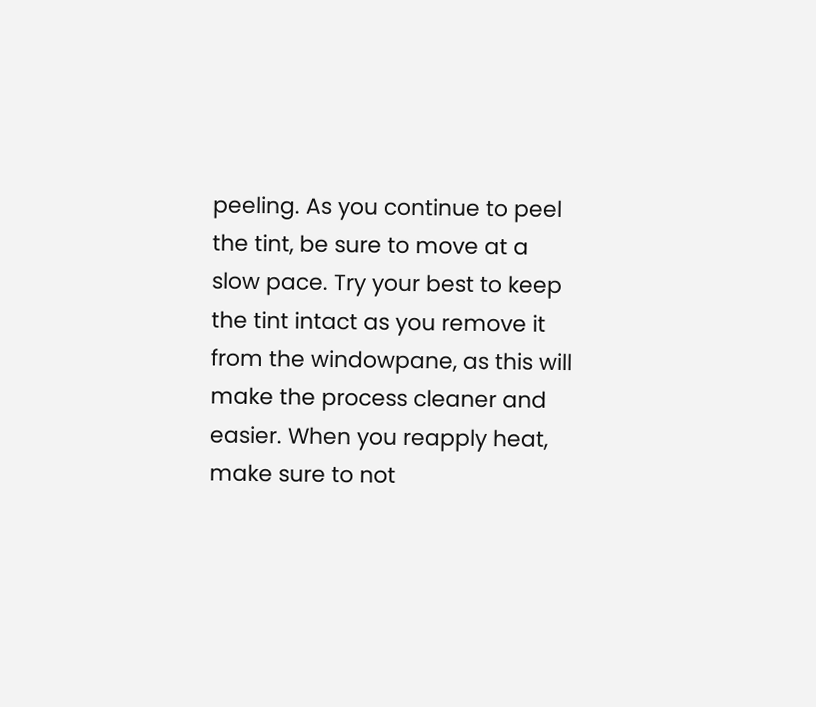peeling. As you continue to peel the tint, be sure to move at a slow pace. Try your best to keep the tint intact as you remove it from the windowpane, as this will make the process cleaner and easier. When you reapply heat, make sure to not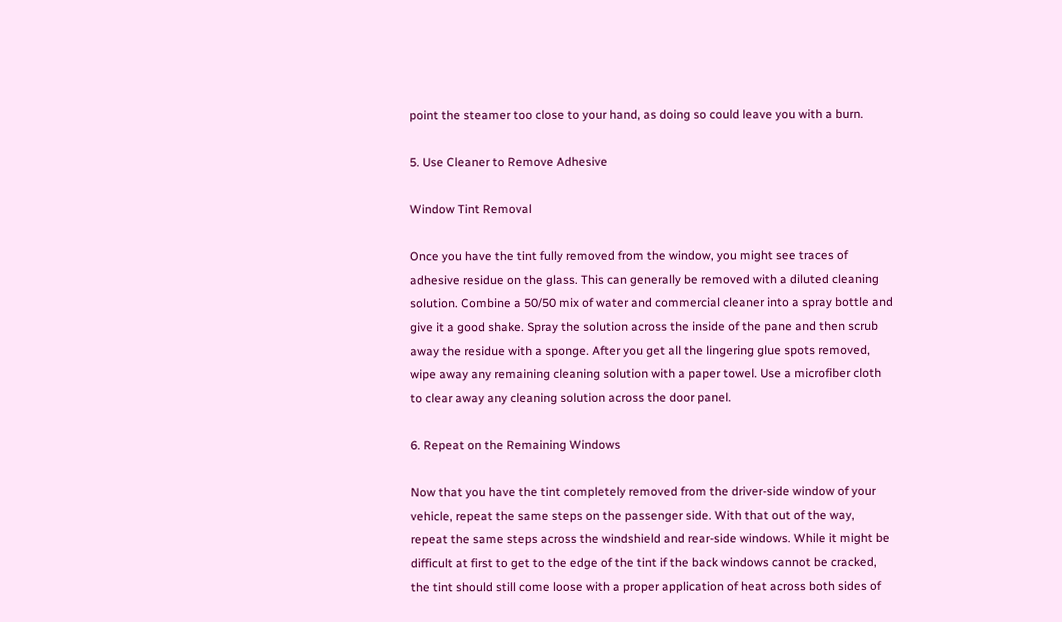point the steamer too close to your hand, as doing so could leave you with a burn.

5. Use Cleaner to Remove Adhesive

Window Tint Removal

Once you have the tint fully removed from the window, you might see traces of adhesive residue on the glass. This can generally be removed with a diluted cleaning solution. Combine a 50/50 mix of water and commercial cleaner into a spray bottle and give it a good shake. Spray the solution across the inside of the pane and then scrub away the residue with a sponge. After you get all the lingering glue spots removed, wipe away any remaining cleaning solution with a paper towel. Use a microfiber cloth to clear away any cleaning solution across the door panel.

6. Repeat on the Remaining Windows

Now that you have the tint completely removed from the driver-side window of your vehicle, repeat the same steps on the passenger side. With that out of the way, repeat the same steps across the windshield and rear-side windows. While it might be difficult at first to get to the edge of the tint if the back windows cannot be cracked, the tint should still come loose with a proper application of heat across both sides of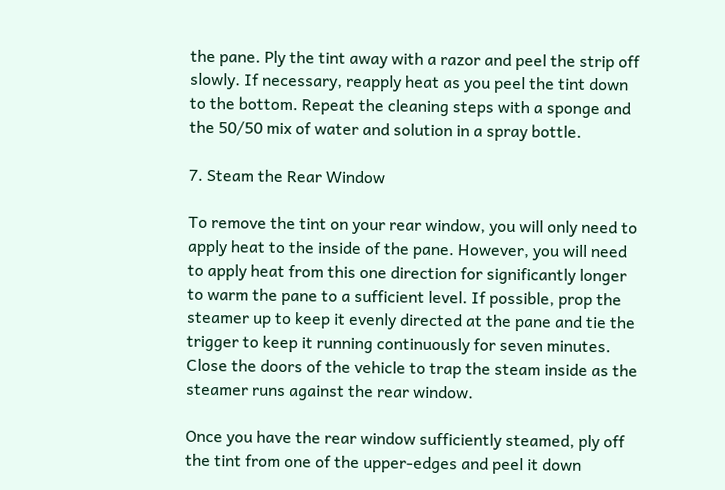the pane. Ply the tint away with a razor and peel the strip off slowly. If necessary, reapply heat as you peel the tint down to the bottom. Repeat the cleaning steps with a sponge and the 50/50 mix of water and solution in a spray bottle.

7. Steam the Rear Window

To remove the tint on your rear window, you will only need to apply heat to the inside of the pane. However, you will need to apply heat from this one direction for significantly longer to warm the pane to a sufficient level. If possible, prop the steamer up to keep it evenly directed at the pane and tie the trigger to keep it running continuously for seven minutes. Close the doors of the vehicle to trap the steam inside as the steamer runs against the rear window.

Once you have the rear window sufficiently steamed, ply off the tint from one of the upper-edges and peel it down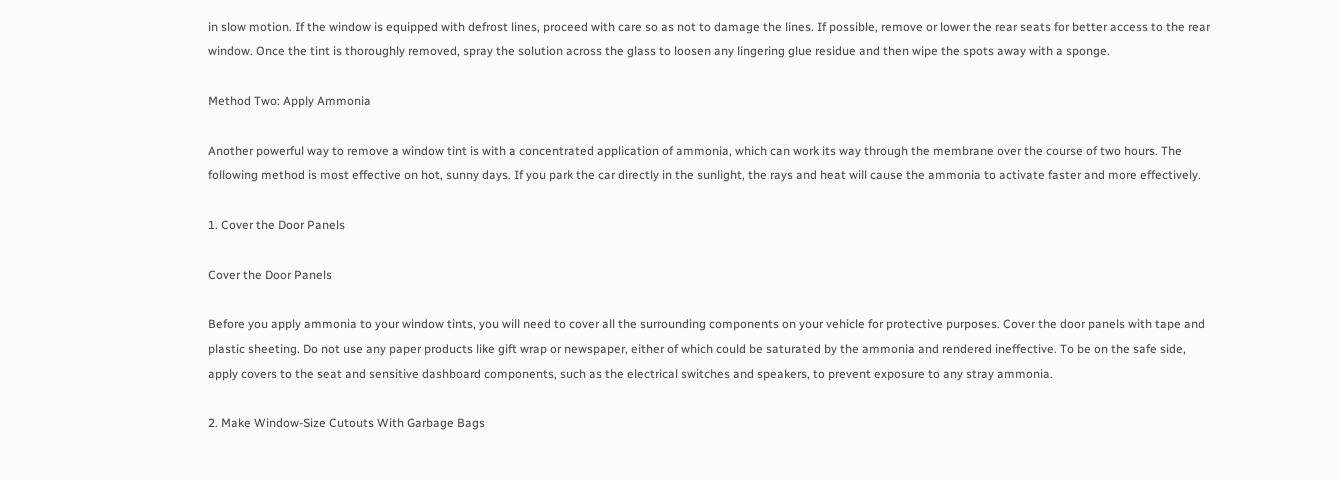in slow motion. If the window is equipped with defrost lines, proceed with care so as not to damage the lines. If possible, remove or lower the rear seats for better access to the rear window. Once the tint is thoroughly removed, spray the solution across the glass to loosen any lingering glue residue and then wipe the spots away with a sponge.

Method Two: Apply Ammonia

Another powerful way to remove a window tint is with a concentrated application of ammonia, which can work its way through the membrane over the course of two hours. The following method is most effective on hot, sunny days. If you park the car directly in the sunlight, the rays and heat will cause the ammonia to activate faster and more effectively.

1. Cover the Door Panels

Cover the Door Panels

Before you apply ammonia to your window tints, you will need to cover all the surrounding components on your vehicle for protective purposes. Cover the door panels with tape and plastic sheeting. Do not use any paper products like gift wrap or newspaper, either of which could be saturated by the ammonia and rendered ineffective. To be on the safe side, apply covers to the seat and sensitive dashboard components, such as the electrical switches and speakers, to prevent exposure to any stray ammonia.

2. Make Window-Size Cutouts With Garbage Bags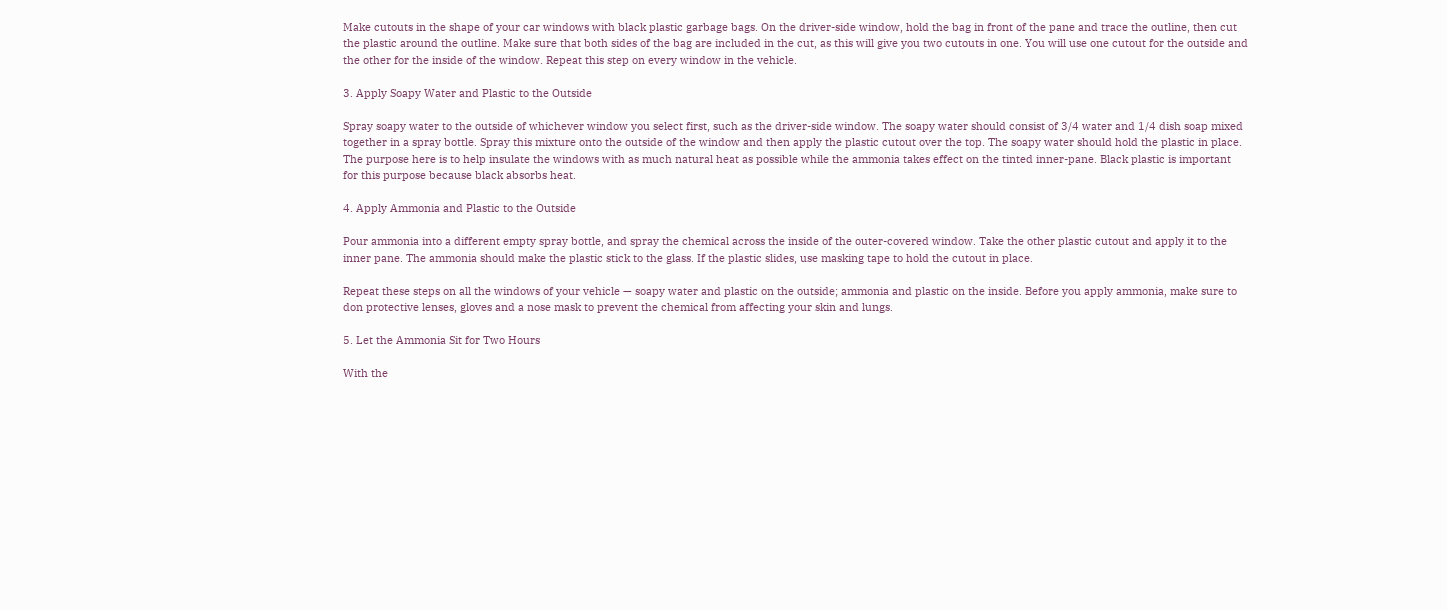Make cutouts in the shape of your car windows with black plastic garbage bags. On the driver-side window, hold the bag in front of the pane and trace the outline, then cut the plastic around the outline. Make sure that both sides of the bag are included in the cut, as this will give you two cutouts in one. You will use one cutout for the outside and the other for the inside of the window. Repeat this step on every window in the vehicle.

3. Apply Soapy Water and Plastic to the Outside

Spray soapy water to the outside of whichever window you select first, such as the driver-side window. The soapy water should consist of 3/4 water and 1/4 dish soap mixed together in a spray bottle. Spray this mixture onto the outside of the window and then apply the plastic cutout over the top. The soapy water should hold the plastic in place. The purpose here is to help insulate the windows with as much natural heat as possible while the ammonia takes effect on the tinted inner-pane. Black plastic is important for this purpose because black absorbs heat.

4. Apply Ammonia and Plastic to the Outside

Pour ammonia into a different empty spray bottle, and spray the chemical across the inside of the outer-covered window. Take the other plastic cutout and apply it to the inner pane. The ammonia should make the plastic stick to the glass. If the plastic slides, use masking tape to hold the cutout in place.

Repeat these steps on all the windows of your vehicle — soapy water and plastic on the outside; ammonia and plastic on the inside. Before you apply ammonia, make sure to don protective lenses, gloves and a nose mask to prevent the chemical from affecting your skin and lungs.

5. Let the Ammonia Sit for Two Hours

With the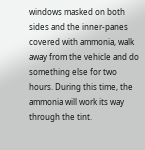windows masked on both sides and the inner-panes covered with ammonia, walk away from the vehicle and do something else for two hours. During this time, the ammonia will work its way through the tint.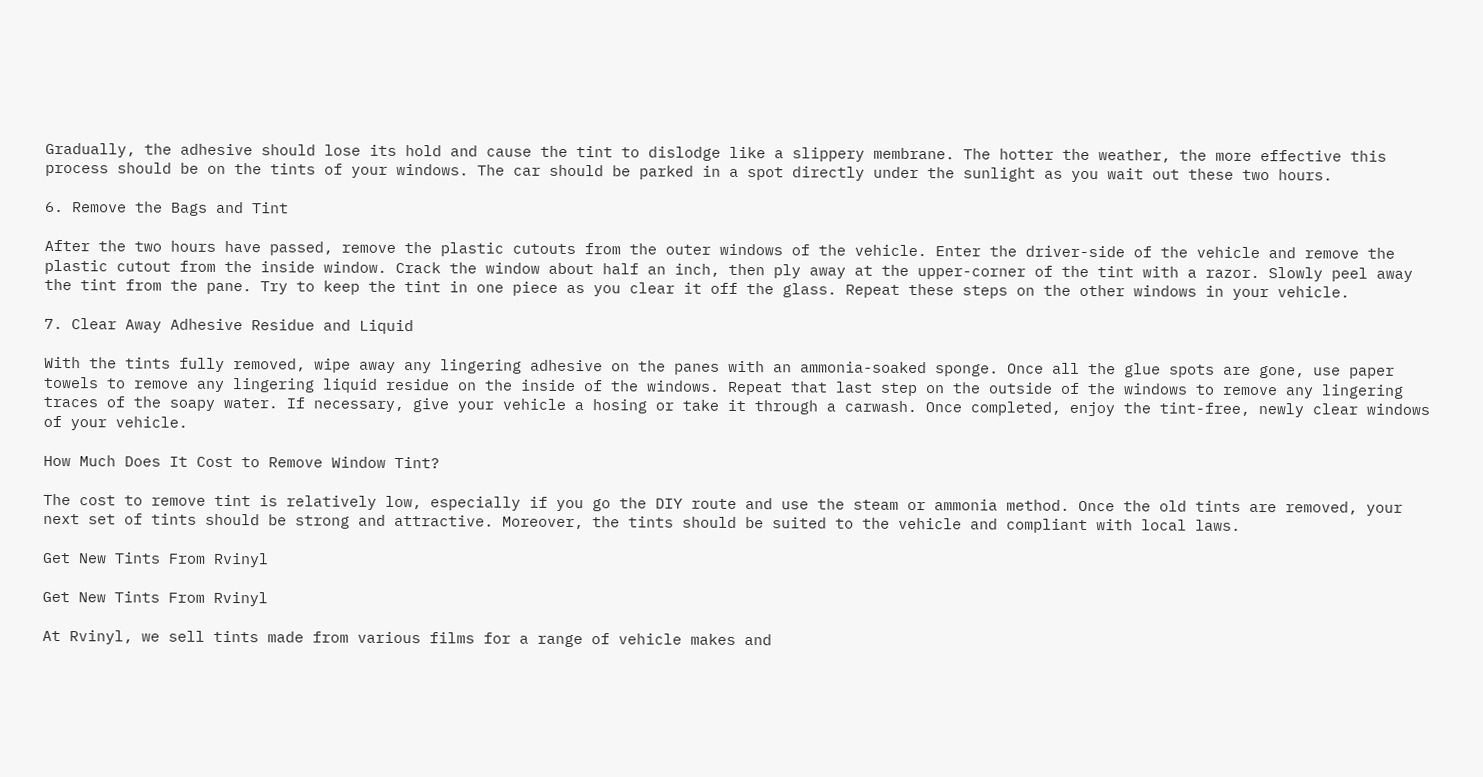Gradually, the adhesive should lose its hold and cause the tint to dislodge like a slippery membrane. The hotter the weather, the more effective this process should be on the tints of your windows. The car should be parked in a spot directly under the sunlight as you wait out these two hours.

6. Remove the Bags and Tint

After the two hours have passed, remove the plastic cutouts from the outer windows of the vehicle. Enter the driver-side of the vehicle and remove the plastic cutout from the inside window. Crack the window about half an inch, then ply away at the upper-corner of the tint with a razor. Slowly peel away the tint from the pane. Try to keep the tint in one piece as you clear it off the glass. Repeat these steps on the other windows in your vehicle.

7. Clear Away Adhesive Residue and Liquid

With the tints fully removed, wipe away any lingering adhesive on the panes with an ammonia-soaked sponge. Once all the glue spots are gone, use paper towels to remove any lingering liquid residue on the inside of the windows. Repeat that last step on the outside of the windows to remove any lingering traces of the soapy water. If necessary, give your vehicle a hosing or take it through a carwash. Once completed, enjoy the tint-free, newly clear windows of your vehicle.

How Much Does It Cost to Remove Window Tint?

The cost to remove tint is relatively low, especially if you go the DIY route and use the steam or ammonia method. Once the old tints are removed, your next set of tints should be strong and attractive. Moreover, the tints should be suited to the vehicle and compliant with local laws.

Get New Tints From Rvinyl

Get New Tints From Rvinyl

At Rvinyl, we sell tints made from various films for a range of vehicle makes and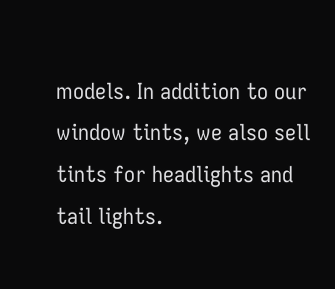models. In addition to our window tints, we also sell tints for headlights and tail lights.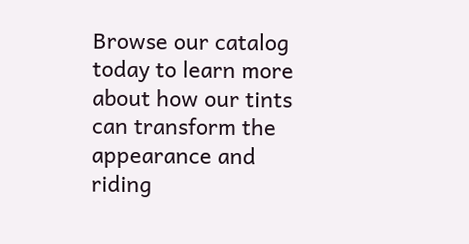Browse our catalog today to learn more about how our tints can transform the appearance and riding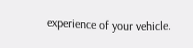experience of your vehicle.